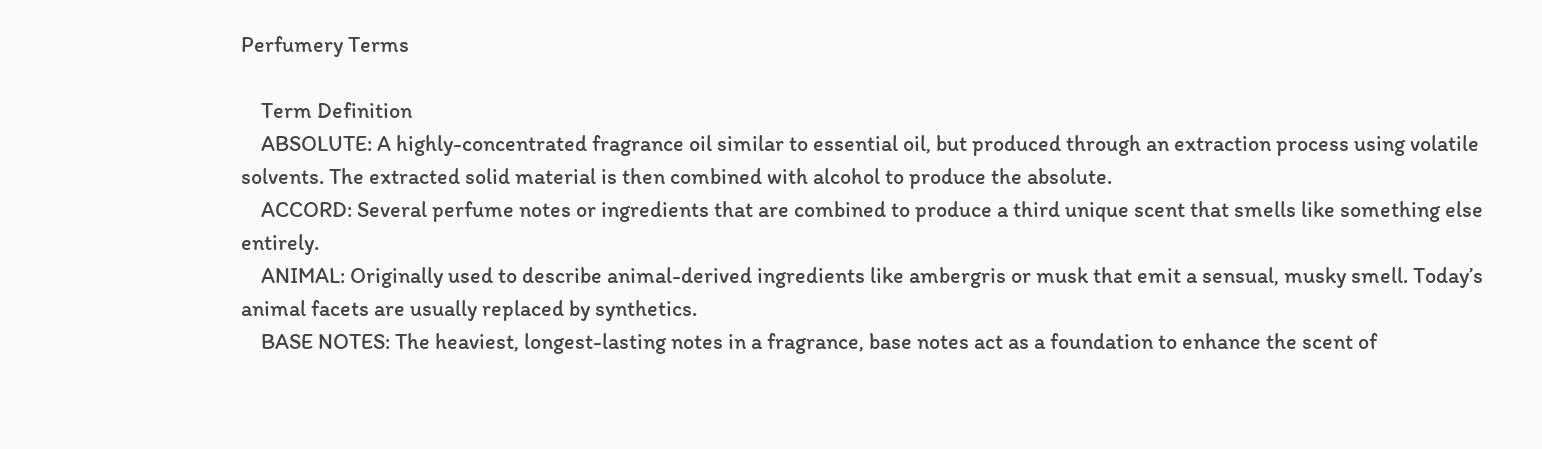Perfumery Terms

    Term Definition
    ABSOLUTE: A highly-concentrated fragrance oil similar to essential oil, but produced through an extraction process using volatile solvents. The extracted solid material is then combined with alcohol to produce the absolute.
    ACCORD: Several perfume notes or ingredients that are combined to produce a third unique scent that smells like something else entirely.
    ANIMAL: Originally used to describe animal-derived ingredients like ambergris or musk that emit a sensual, musky smell. Today’s animal facets are usually replaced by synthetics.
    BASE NOTES: The heaviest, longest-lasting notes in a fragrance, base notes act as a foundation to enhance the scent of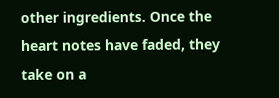other ingredients. Once the heart notes have faded, they take on a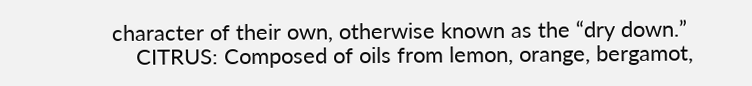character of their own, otherwise known as the “dry down.”
    CITRUS: Composed of oils from lemon, orange, bergamot,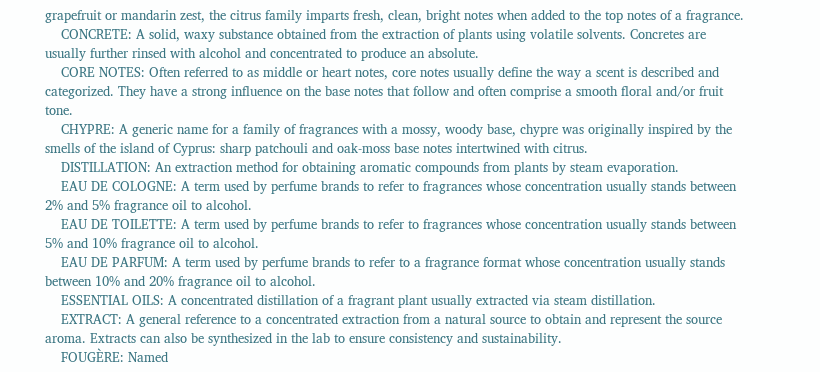grapefruit or mandarin zest, the citrus family imparts fresh, clean, bright notes when added to the top notes of a fragrance.
    CONCRETE: A solid, waxy substance obtained from the extraction of plants using volatile solvents. Concretes are usually further rinsed with alcohol and concentrated to produce an absolute.
    CORE NOTES: Often referred to as middle or heart notes, core notes usually define the way a scent is described and categorized. They have a strong influence on the base notes that follow and often comprise a smooth floral and/or fruit tone.
    CHYPRE: A generic name for a family of fragrances with a mossy, woody base, chypre was originally inspired by the smells of the island of Cyprus: sharp patchouli and oak-moss base notes intertwined with citrus.
    DISTILLATION: An extraction method for obtaining aromatic compounds from plants by steam evaporation.
    EAU DE COLOGNE: A term used by perfume brands to refer to fragrances whose concentration usually stands between 2% and 5% fragrance oil to alcohol.
    EAU DE TOILETTE: A term used by perfume brands to refer to fragrances whose concentration usually stands between 5% and 10% fragrance oil to alcohol.
    EAU DE PARFUM: A term used by perfume brands to refer to a fragrance format whose concentration usually stands between 10% and 20% fragrance oil to alcohol.
    ESSENTIAL OILS: A concentrated distillation of a fragrant plant usually extracted via steam distillation.
    EXTRACT: A general reference to a concentrated extraction from a natural source to obtain and represent the source aroma. Extracts can also be synthesized in the lab to ensure consistency and sustainability.
    FOUGÈRE: Named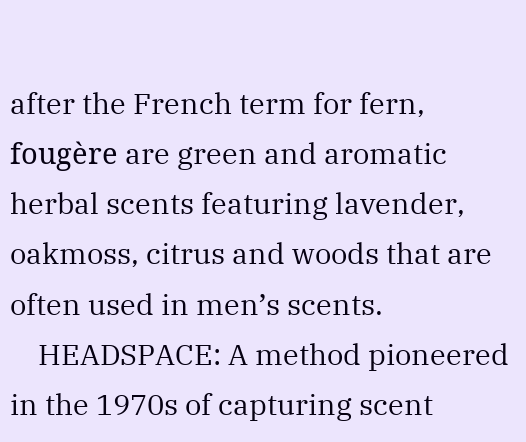after the French term for fern, fougère are green and aromatic herbal scents featuring lavender, oakmoss, citrus and woods that are often used in men’s scents.
    HEADSPACE: A method pioneered in the 1970s of capturing scent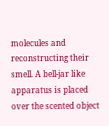molecules and reconstructing their smell. A bell-jar like apparatus is placed over the scented object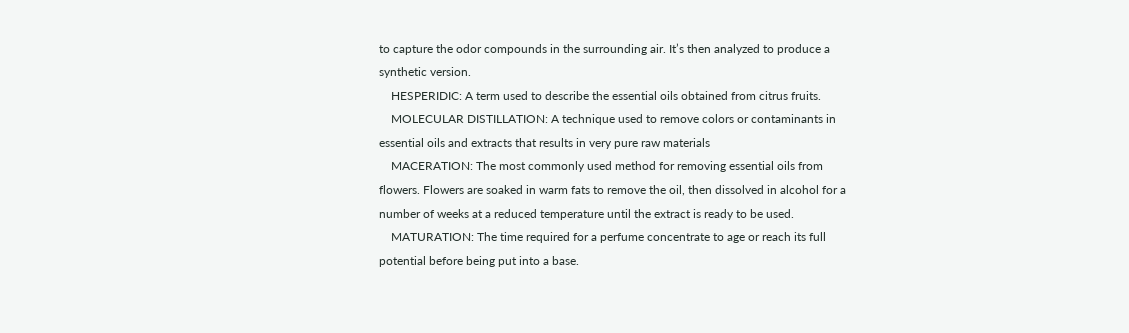to capture the odor compounds in the surrounding air. It’s then analyzed to produce a synthetic version.
    HESPERIDIC: A term used to describe the essential oils obtained from citrus fruits.
    MOLECULAR DISTILLATION: A technique used to remove colors or contaminants in essential oils and extracts that results in very pure raw materials
    MACERATION: The most commonly used method for removing essential oils from flowers. Flowers are soaked in warm fats to remove the oil, then dissolved in alcohol for a number of weeks at a reduced temperature until the extract is ready to be used.
    MATURATION: The time required for a perfume concentrate to age or reach its full potential before being put into a base.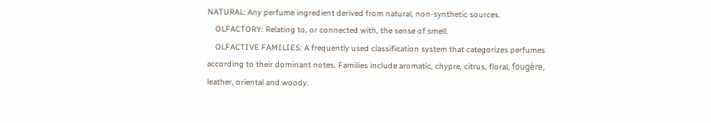NATURAL: Any perfume ingredient derived from natural, non-synthetic sources.
    OLFACTORY: Relating to, or connected with, the sense of smell.
    OLFACTIVE FAMILIES: A frequently used classification system that categorizes perfumes according to their dominant notes. Families include aromatic, chypre, citrus, floral, fougère, leather, oriental and woody.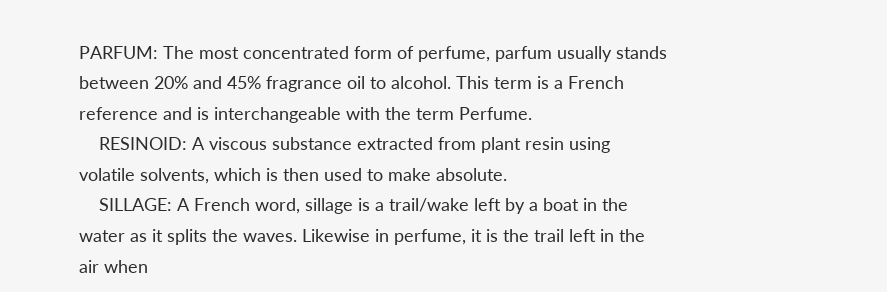PARFUM: The most concentrated form of perfume, parfum usually stands between 20% and 45% fragrance oil to alcohol. This term is a French reference and is interchangeable with the term Perfume.
    RESINOID: A viscous substance extracted from plant resin using volatile solvents, which is then used to make absolute.
    SILLAGE: A French word, sillage is a trail/wake left by a boat in the water as it splits the waves. Likewise in perfume, it is the trail left in the air when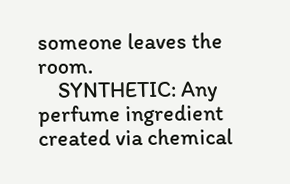someone leaves the room.
    SYNTHETIC: Any perfume ingredient created via chemical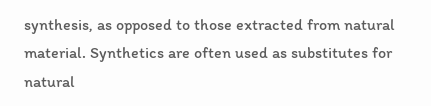synthesis, as opposed to those extracted from natural material. Synthetics are often used as substitutes for natural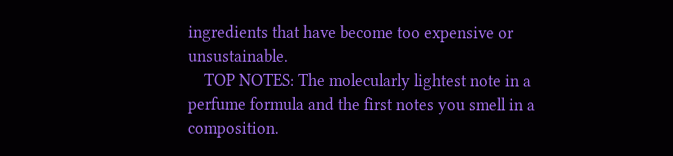ingredients that have become too expensive or unsustainable.
    TOP NOTES: The molecularly lightest note in a perfume formula and the first notes you smell in a composition.